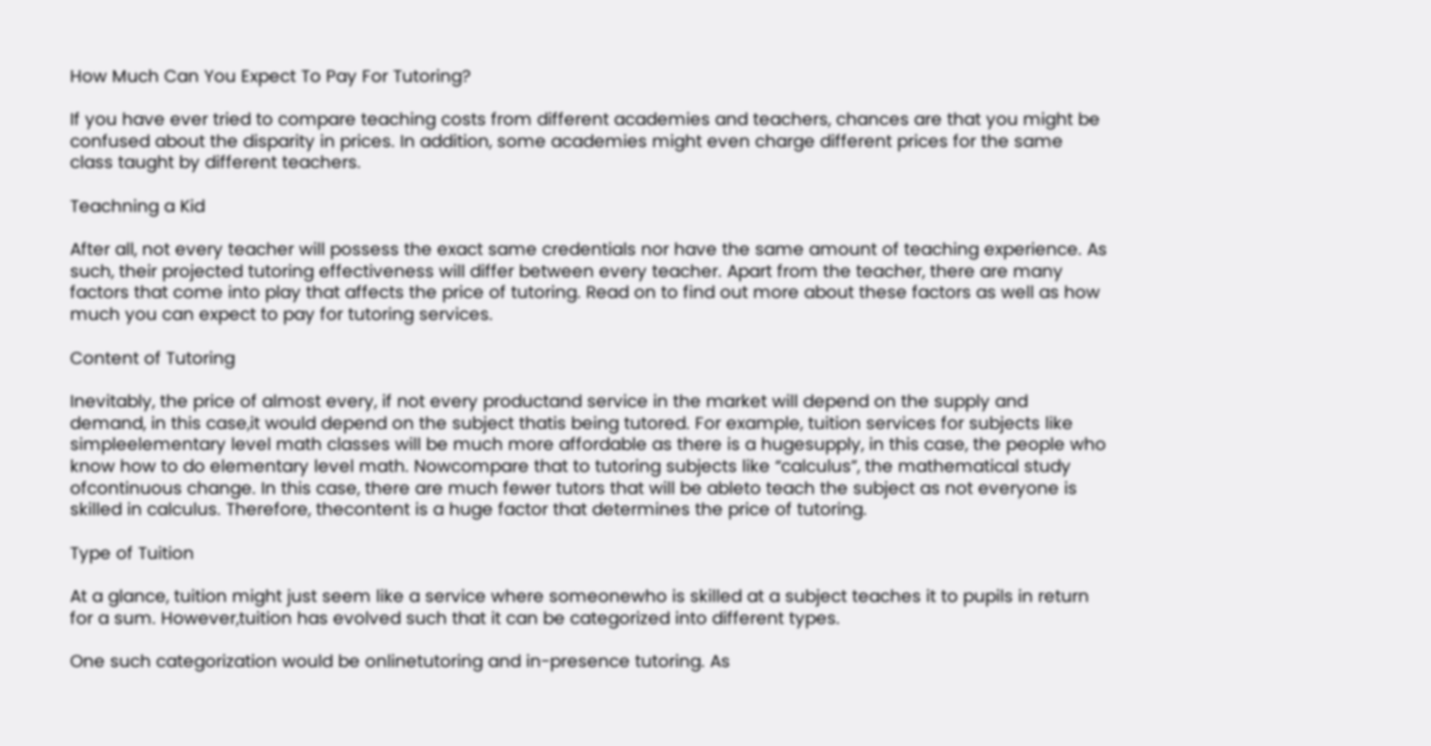How Much Can You Expect To Pay For Tutoring?

If you have ever tried to compare teaching costs from different academies and teachers, chances are that you might be confused about the disparity in prices. In addition, some academies might even charge different prices for the same class taught by different teachers.

Teachning a Kid

After all, not every teacher will possess the exact same credentials nor have the same amount of teaching experience. As such, their projected tutoring effectiveness will differ between every teacher. Apart from the teacher, there are many factors that come into play that affects the price of tutoring. Read on to find out more about these factors as well as how much you can expect to pay for tutoring services.

Content of Tutoring

Inevitably, the price of almost every, if not every productand service in the market will depend on the supply and demand, in this case,it would depend on the subject thatis being tutored. For example, tuition services for subjects like simpleelementary level math classes will be much more affordable as there is a hugesupply, in this case, the people who know how to do elementary level math. Nowcompare that to tutoring subjects like “calculus”, the mathematical study ofcontinuous change. In this case, there are much fewer tutors that will be ableto teach the subject as not everyone is skilled in calculus. Therefore, thecontent is a huge factor that determines the price of tutoring.

Type of Tuition

At a glance, tuition might just seem like a service where someonewho is skilled at a subject teaches it to pupils in return for a sum. However,tuition has evolved such that it can be categorized into different types.

One such categorization would be onlinetutoring and in-presence tutoring. As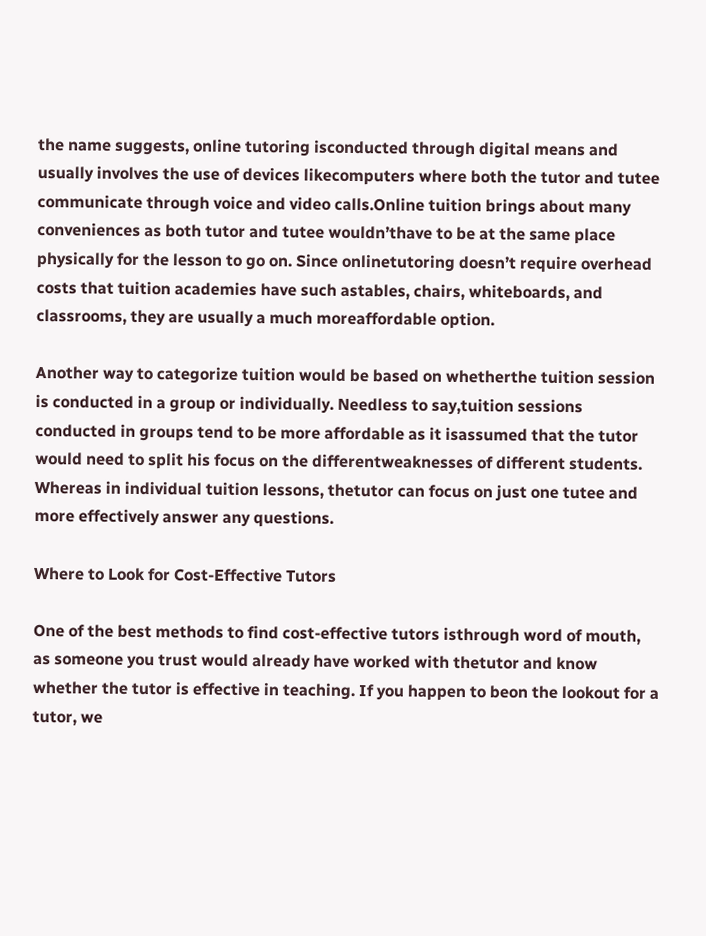the name suggests, online tutoring isconducted through digital means and usually involves the use of devices likecomputers where both the tutor and tutee communicate through voice and video calls.Online tuition brings about many conveniences as both tutor and tutee wouldn’thave to be at the same place physically for the lesson to go on. Since onlinetutoring doesn’t require overhead costs that tuition academies have such astables, chairs, whiteboards, and classrooms, they are usually a much moreaffordable option.

Another way to categorize tuition would be based on whetherthe tuition session is conducted in a group or individually. Needless to say,tuition sessions conducted in groups tend to be more affordable as it isassumed that the tutor would need to split his focus on the differentweaknesses of different students. Whereas in individual tuition lessons, thetutor can focus on just one tutee and more effectively answer any questions.

Where to Look for Cost-Effective Tutors

One of the best methods to find cost-effective tutors isthrough word of mouth, as someone you trust would already have worked with thetutor and know whether the tutor is effective in teaching. If you happen to beon the lookout for a tutor, we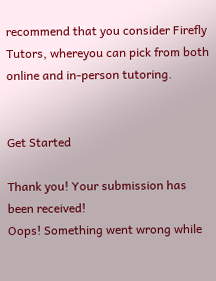recommend that you consider Firefly Tutors, whereyou can pick from both online and in-person tutoring.


Get Started

Thank you! Your submission has been received!
Oops! Something went wrong while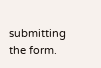submitting the form.